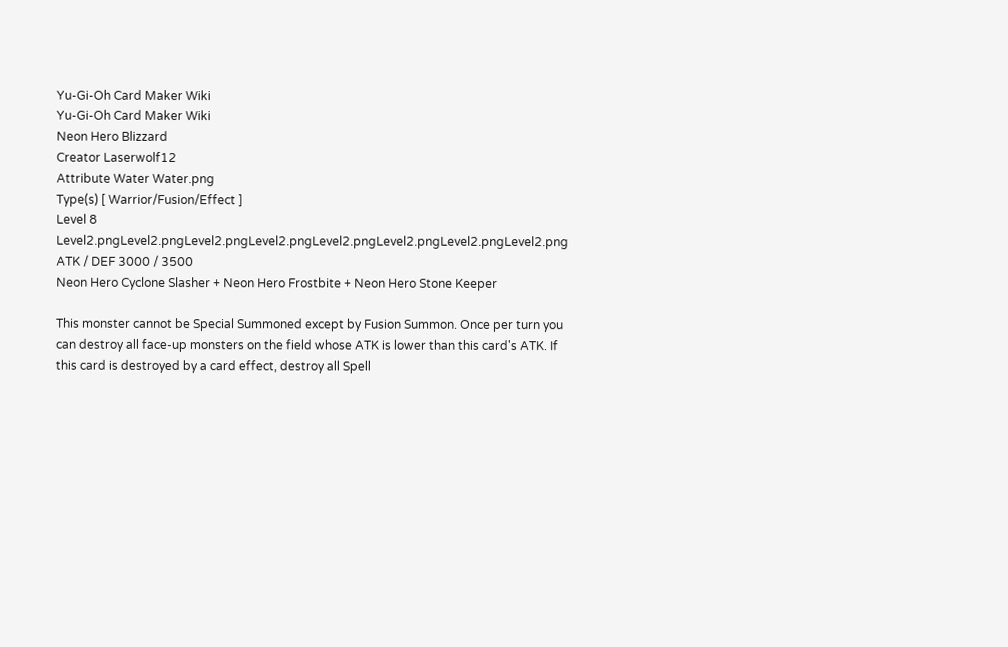Yu-Gi-Oh Card Maker Wiki
Yu-Gi-Oh Card Maker Wiki
Neon Hero Blizzard
Creator Laserwolf12
Attribute Water Water.png
Type(s) [ Warrior/Fusion/Effect ]
Level 8 Level2.pngLevel2.pngLevel2.pngLevel2.pngLevel2.pngLevel2.pngLevel2.pngLevel2.png
ATK / DEF 3000 / 3500
Neon Hero Cyclone Slasher + Neon Hero Frostbite + Neon Hero Stone Keeper

This monster cannot be Special Summoned except by Fusion Summon. Once per turn you can destroy all face-up monsters on the field whose ATK is lower than this card's ATK. If this card is destroyed by a card effect, destroy all Spell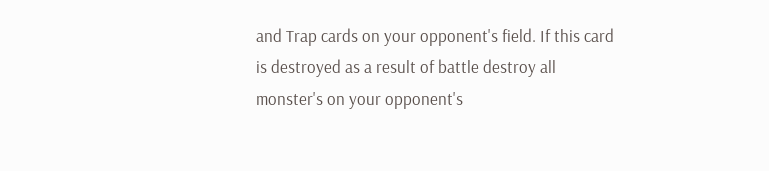and Trap cards on your opponent's field. If this card is destroyed as a result of battle destroy all monster's on your opponent's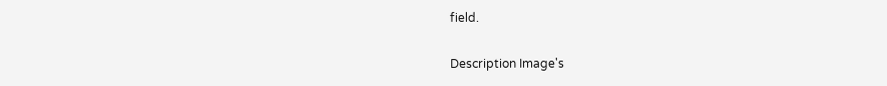field.

Description Image's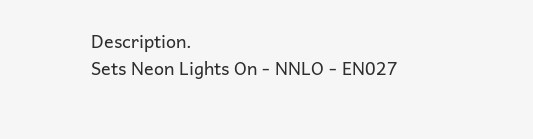Description.
Sets Neon Lights On - NNLO - EN027